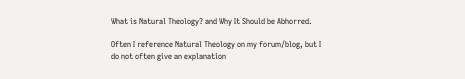What is Natural Theology? and Why It Should be Abhorred.

Often I reference Natural Theology on my forum/blog, but I do not often give an explanation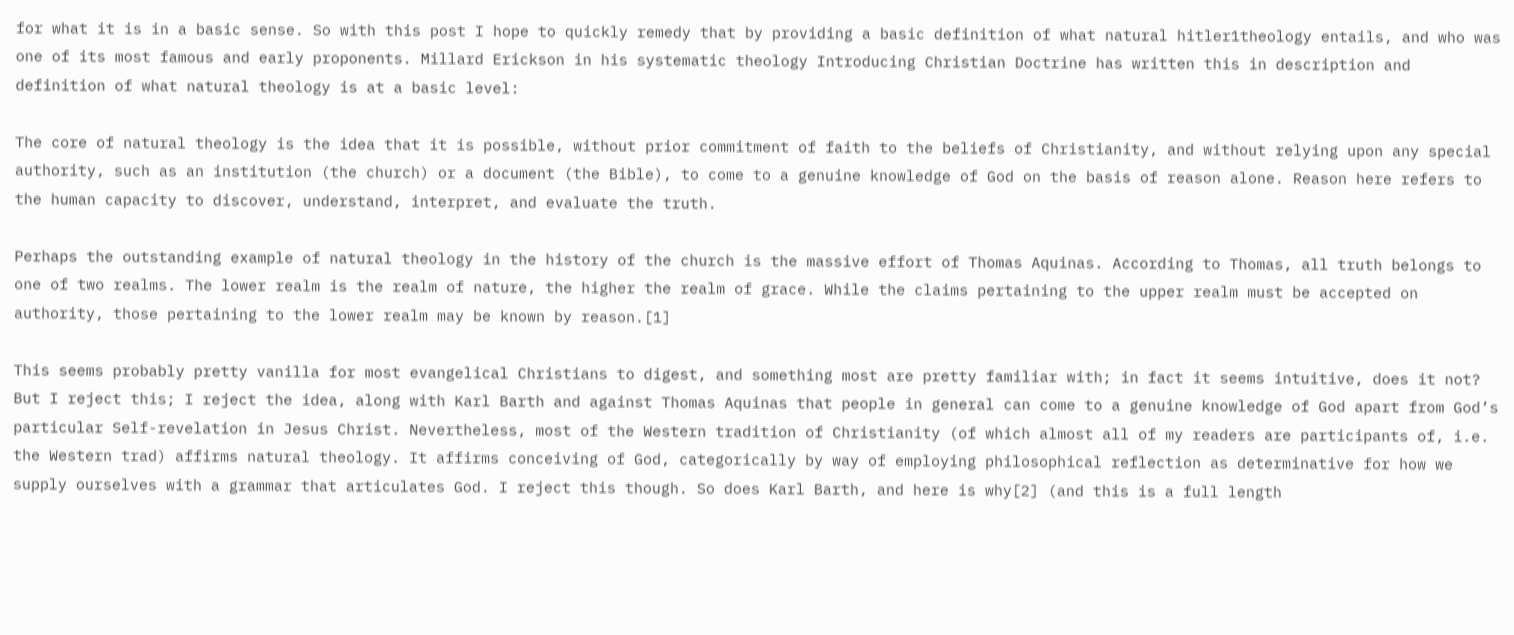for what it is in a basic sense. So with this post I hope to quickly remedy that by providing a basic definition of what natural hitler1theology entails, and who was one of its most famous and early proponents. Millard Erickson in his systematic theology Introducing Christian Doctrine has written this in description and definition of what natural theology is at a basic level:

The core of natural theology is the idea that it is possible, without prior commitment of faith to the beliefs of Christianity, and without relying upon any special authority, such as an institution (the church) or a document (the Bible), to come to a genuine knowledge of God on the basis of reason alone. Reason here refers to the human capacity to discover, understand, interpret, and evaluate the truth.

Perhaps the outstanding example of natural theology in the history of the church is the massive effort of Thomas Aquinas. According to Thomas, all truth belongs to one of two realms. The lower realm is the realm of nature, the higher the realm of grace. While the claims pertaining to the upper realm must be accepted on authority, those pertaining to the lower realm may be known by reason.[1]

This seems probably pretty vanilla for most evangelical Christians to digest, and something most are pretty familiar with; in fact it seems intuitive, does it not? But I reject this; I reject the idea, along with Karl Barth and against Thomas Aquinas that people in general can come to a genuine knowledge of God apart from God’s particular Self-revelation in Jesus Christ. Nevertheless, most of the Western tradition of Christianity (of which almost all of my readers are participants of, i.e. the Western trad) affirms natural theology. It affirms conceiving of God, categorically by way of employing philosophical reflection as determinative for how we supply ourselves with a grammar that articulates God. I reject this though. So does Karl Barth, and here is why[2] (and this is a full length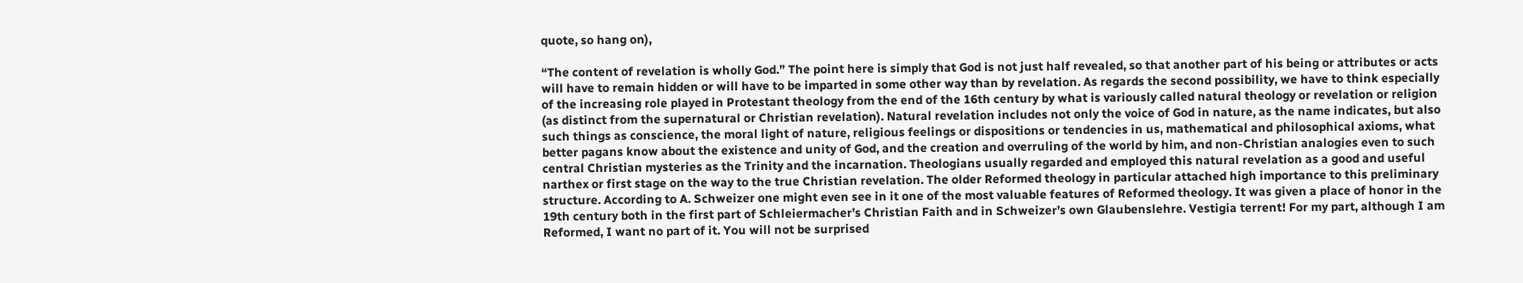quote, so hang on),

“The content of revelation is wholly God.” The point here is simply that God is not just half revealed, so that another part of his being or attributes or acts will have to remain hidden or will have to be imparted in some other way than by revelation. As regards the second possibility, we have to think especially of the increasing role played in Protestant theology from the end of the 16th century by what is variously called natural theology or revelation or religion (as distinct from the supernatural or Christian revelation). Natural revelation includes not only the voice of God in nature, as the name indicates, but also such things as conscience, the moral light of nature, religious feelings or dispositions or tendencies in us, mathematical and philosophical axioms, what better pagans know about the existence and unity of God, and the creation and overruling of the world by him, and non-Christian analogies even to such central Christian mysteries as the Trinity and the incarnation. Theologians usually regarded and employed this natural revelation as a good and useful narthex or first stage on the way to the true Christian revelation. The older Reformed theology in particular attached high importance to this preliminary structure. According to A. Schweizer one might even see in it one of the most valuable features of Reformed theology. It was given a place of honor in the 19th century both in the first part of Schleiermacher’s Christian Faith and in Schweizer’s own Glaubenslehre. Vestigia terrent! For my part, although I am Reformed, I want no part of it. You will not be surprised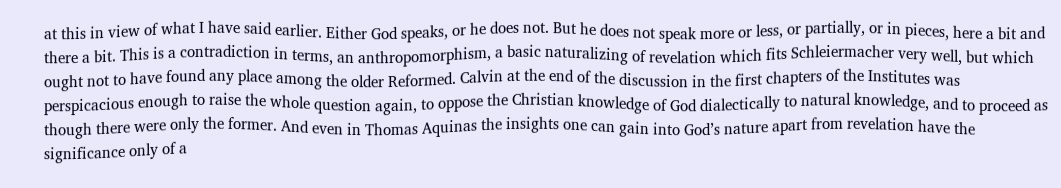at this in view of what I have said earlier. Either God speaks, or he does not. But he does not speak more or less, or partially, or in pieces, here a bit and there a bit. This is a contradiction in terms, an anthropomorphism, a basic naturalizing of revelation which fits Schleiermacher very well, but which ought not to have found any place among the older Reformed. Calvin at the end of the discussion in the first chapters of the Institutes was perspicacious enough to raise the whole question again, to oppose the Christian knowledge of God dialectically to natural knowledge, and to proceed as though there were only the former. And even in Thomas Aquinas the insights one can gain into God’s nature apart from revelation have the significance only of a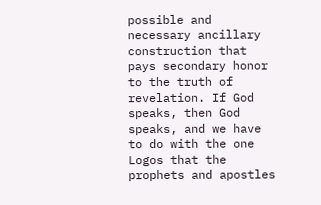possible and necessary ancillary construction that pays secondary honor to the truth of revelation. If God speaks, then God speaks, and we have to do with the one Logos that the prophets and apostles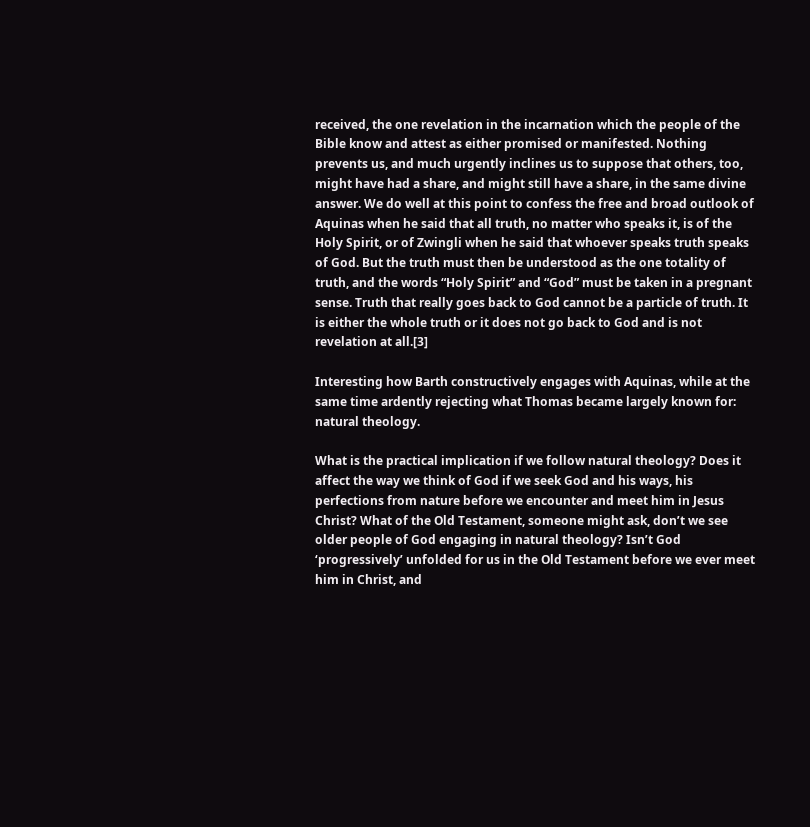received, the one revelation in the incarnation which the people of the Bible know and attest as either promised or manifested. Nothing prevents us, and much urgently inclines us to suppose that others, too, might have had a share, and might still have a share, in the same divine answer. We do well at this point to confess the free and broad outlook of Aquinas when he said that all truth, no matter who speaks it, is of the Holy Spirit, or of Zwingli when he said that whoever speaks truth speaks of God. But the truth must then be understood as the one totality of truth, and the words “Holy Spirit” and “God” must be taken in a pregnant sense. Truth that really goes back to God cannot be a particle of truth. It is either the whole truth or it does not go back to God and is not revelation at all.[3]

Interesting how Barth constructively engages with Aquinas, while at the same time ardently rejecting what Thomas became largely known for: natural theology.

What is the practical implication if we follow natural theology? Does it affect the way we think of God if we seek God and his ways, his perfections from nature before we encounter and meet him in Jesus Christ? What of the Old Testament, someone might ask, don’t we see older people of God engaging in natural theology? Isn’t God ‘progressively’ unfolded for us in the Old Testament before we ever meet him in Christ, and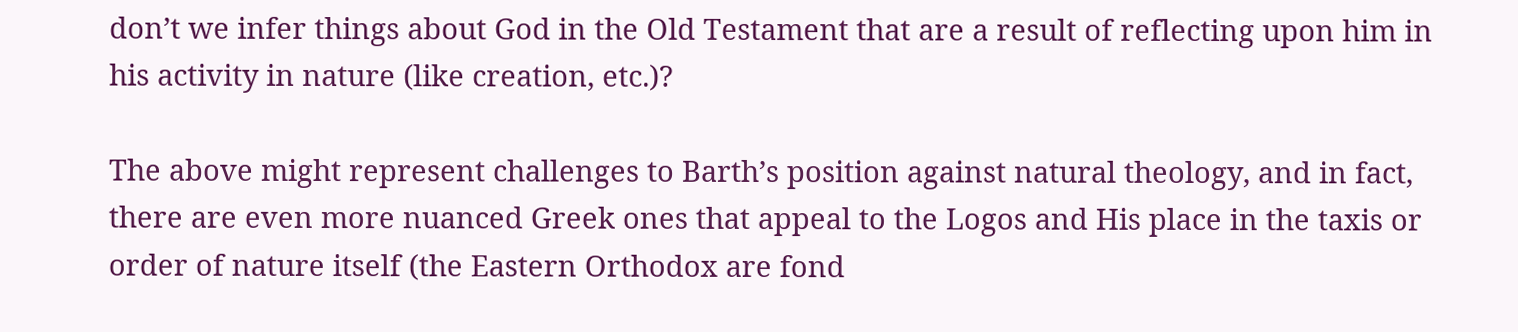don’t we infer things about God in the Old Testament that are a result of reflecting upon him in his activity in nature (like creation, etc.)?

The above might represent challenges to Barth’s position against natural theology, and in fact, there are even more nuanced Greek ones that appeal to the Logos and His place in the taxis or order of nature itself (the Eastern Orthodox are fond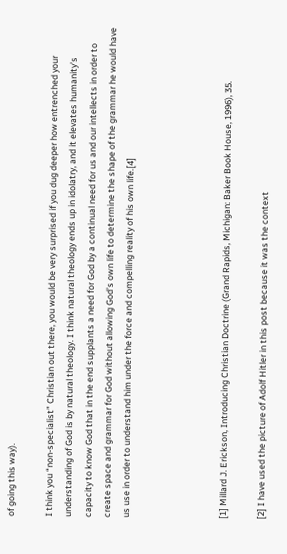of going this way).

I think you “non-specialist” Christian out there, you would be very surprised if you dug deeper how entrenched your understanding of God is by natural theology. I think natural theology ends up in idolatry, and it elevates humanity’s capacity to know God that in the end supplants a need for God by a continual need for us and our intellects in order to create space and grammar for God without allowing God’s own life to determine the shape of the grammar he would have us use in order to understand him under the force and compelling reality of his own life.[4]




[1] Millard J. Erickson, Introducing Christian Doctrine (Grand Rapids, Michigan: Baker Book House, 1996), 35.

[2] I have used the picture of Adolf Hitler in this post because it was the context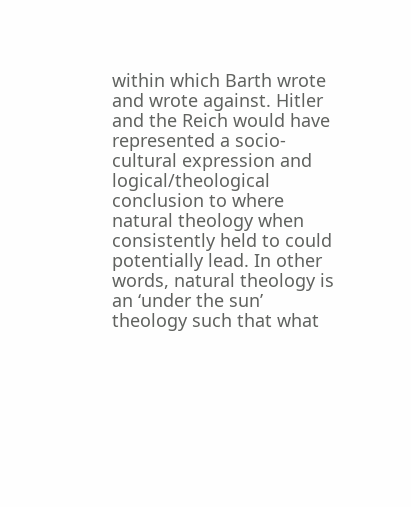within which Barth wrote and wrote against. Hitler and the Reich would have represented a socio-cultural expression and logical/theological conclusion to where natural theology when consistently held to could potentially lead. In other words, natural theology is an ‘under the sun’ theology such that what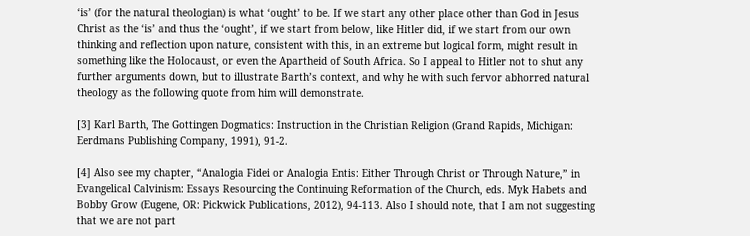‘is’ (for the natural theologian) is what ‘ought’ to be. If we start any other place other than God in Jesus Christ as the ‘is’ and thus the ‘ought’, if we start from below, like Hitler did, if we start from our own thinking and reflection upon nature, consistent with this, in an extreme but logical form, might result in something like the Holocaust, or even the Apartheid of South Africa. So I appeal to Hitler not to shut any further arguments down, but to illustrate Barth’s context, and why he with such fervor abhorred natural theology as the following quote from him will demonstrate.

[3] Karl Barth, The Gottingen Dogmatics: Instruction in the Christian Religion (Grand Rapids, Michigan: Eerdmans Publishing Company, 1991), 91-2.

[4] Also see my chapter, “Analogia Fidei or Analogia Entis: Either Through Christ or Through Nature,” in Evangelical Calvinism: Essays Resourcing the Continuing Reformation of the Church, eds. Myk Habets and Bobby Grow (Eugene, OR: Pickwick Publications, 2012), 94-113. Also I should note, that I am not suggesting that we are not part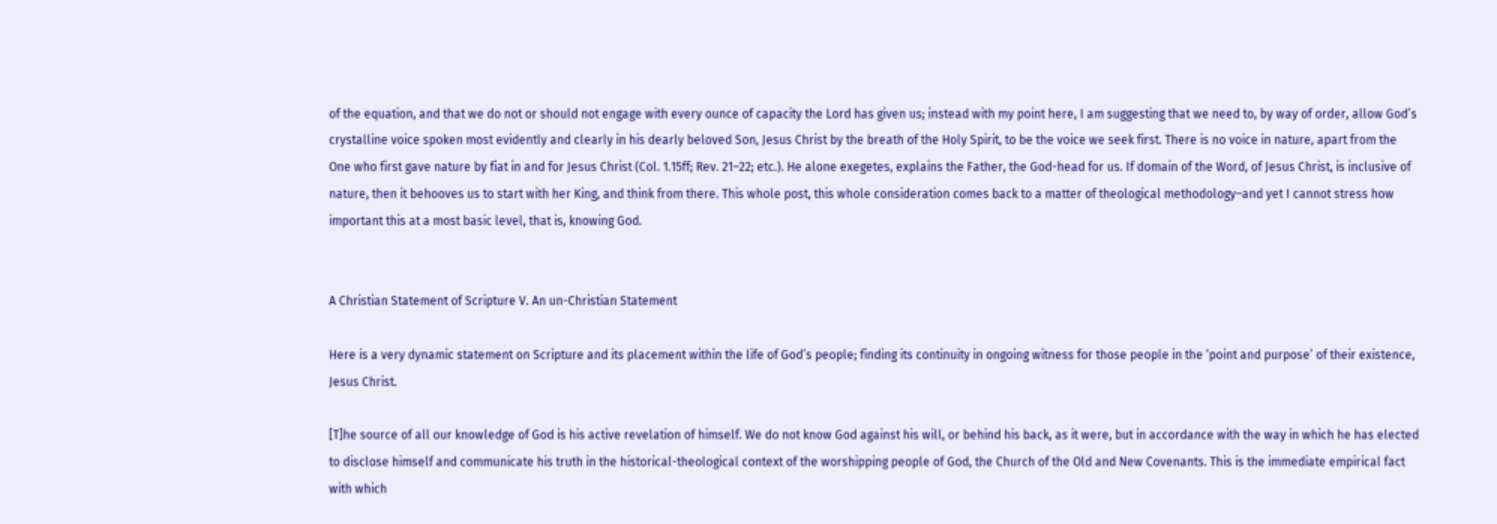of the equation, and that we do not or should not engage with every ounce of capacity the Lord has given us; instead with my point here, I am suggesting that we need to, by way of order, allow God’s crystalline voice spoken most evidently and clearly in his dearly beloved Son, Jesus Christ by the breath of the Holy Spirit, to be the voice we seek first. There is no voice in nature, apart from the One who first gave nature by fiat in and for Jesus Christ (Col. 1.15ff; Rev. 21–22; etc.). He alone exegetes, explains the Father, the God-head for us. If domain of the Word, of Jesus Christ, is inclusive of nature, then it behooves us to start with her King, and think from there. This whole post, this whole consideration comes back to a matter of theological methodology–and yet I cannot stress how important this at a most basic level, that is, knowing God.


A Christian Statement of Scripture V. An un-Christian Statement

Here is a very dynamic statement on Scripture and its placement within the life of God’s people; finding its continuity in ongoing witness for those people in the ‘point and purpose’ of their existence, Jesus Christ.

[T]he source of all our knowledge of God is his active revelation of himself. We do not know God against his will, or behind his back, as it were, but in accordance with the way in which he has elected to disclose himself and communicate his truth in the historical-theological context of the worshipping people of God, the Church of the Old and New Covenants. This is the immediate empirical fact with which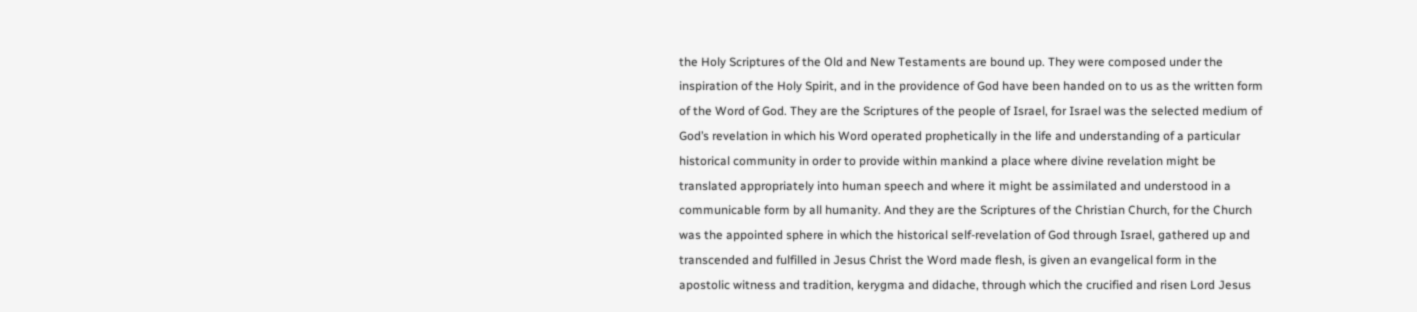the Holy Scriptures of the Old and New Testaments are bound up. They were composed under the inspiration of the Holy Spirit, and in the providence of God have been handed on to us as the written form of the Word of God. They are the Scriptures of the people of Israel, for Israel was the selected medium of God’s revelation in which his Word operated prophetically in the life and understanding of a particular historical community in order to provide within mankind a place where divine revelation might be translated appropriately into human speech and where it might be assimilated and understood in a communicable form by all humanity. And they are the Scriptures of the Christian Church, for the Church was the appointed sphere in which the historical self-revelation of God through Israel, gathered up and transcended and fulfilled in Jesus Christ the Word made flesh, is given an evangelical form in the apostolic witness and tradition, kerygma and didache, through which the crucified and risen Lord Jesus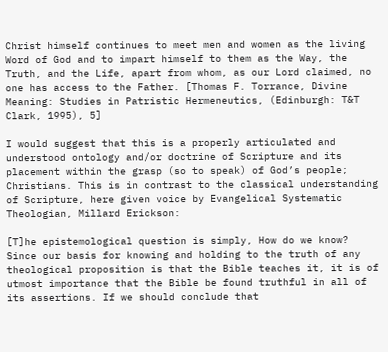Christ himself continues to meet men and women as the living Word of God and to impart himself to them as the Way, the Truth, and the Life, apart from whom, as our Lord claimed, no one has access to the Father. [Thomas F. Torrance, Divine Meaning: Studies in Patristic Hermeneutics, (Edinburgh: T&T Clark, 1995), 5]

I would suggest that this is a properly articulated and understood ontology and/or doctrine of Scripture and its placement within the grasp (so to speak) of God’s people; Christians. This is in contrast to the classical understanding of Scripture, here given voice by Evangelical Systematic Theologian, Millard Erickson:

[T]he epistemological question is simply, How do we know? Since our basis for knowing and holding to the truth of any theological proposition is that the Bible teaches it, it is of utmost importance that the Bible be found truthful in all of its assertions. If we should conclude that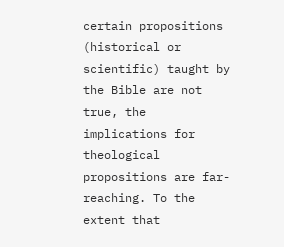certain propositions (historical or scientific) taught by the Bible are not true, the implications for theological propositions are far-reaching. To the extent that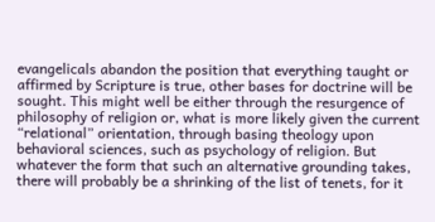evangelicals abandon the position that everything taught or affirmed by Scripture is true, other bases for doctrine will be sought. This might well be either through the resurgence of philosophy of religion or, what is more likely given the current “relational” orientation, through basing theology upon behavioral sciences, such as psychology of religion. But whatever the form that such an alternative grounding takes, there will probably be a shrinking of the list of tenets, for it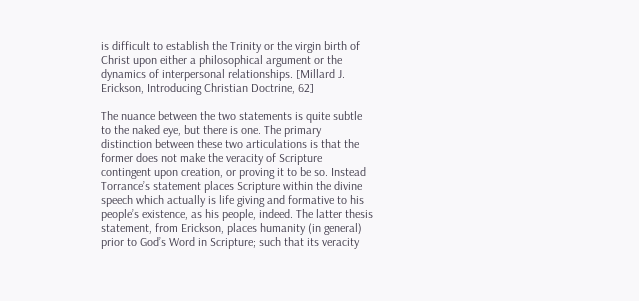is difficult to establish the Trinity or the virgin birth of Christ upon either a philosophical argument or the dynamics of interpersonal relationships. [Millard J. Erickson, Introducing Christian Doctrine, 62]

The nuance between the two statements is quite subtle to the naked eye, but there is one. The primary distinction between these two articulations is that the former does not make the veracity of Scripture contingent upon creation, or proving it to be so. Instead Torrance’s statement places Scripture within the divine speech which actually is life giving and formative to his people’s existence, as his people, indeed. The latter thesis statement, from Erickson, places humanity (in general) prior to God’s Word in Scripture; such that its veracity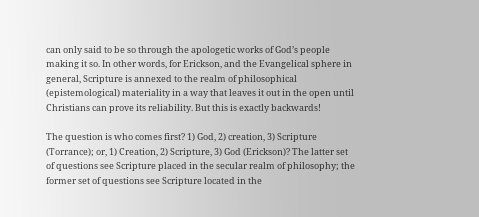can only said to be so through the apologetic works of God’s people making it so. In other words, for Erickson, and the Evangelical sphere in general, Scripture is annexed to the realm of philosophical (epistemological) materiality in a way that leaves it out in the open until Christians can prove its reliability. But this is exactly backwards!

The question is who comes first? 1) God, 2) creation, 3) Scripture (Torrance); or, 1) Creation, 2) Scripture, 3) God (Erickson)? The latter set of questions see Scripture placed in the secular realm of philosophy; the former set of questions see Scripture located in the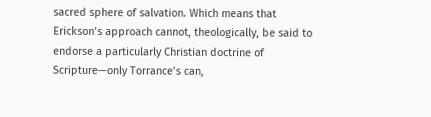sacred sphere of salvation. Which means that Erickson’s approach cannot, theologically, be said to endorse a particularly Christian doctrine of Scripture—only Torrance’s can,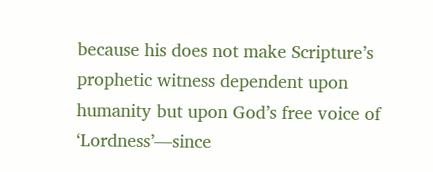because his does not make Scripture’s prophetic witness dependent upon humanity but upon God’s free voice of ‘Lordness’—since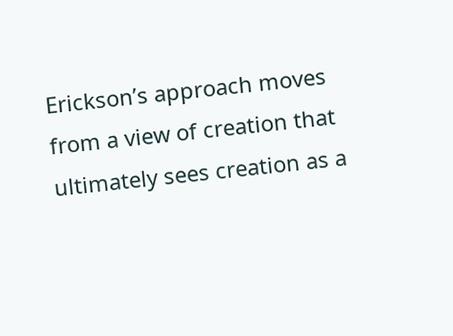Erickson’s approach moves from a view of creation that ultimately sees creation as a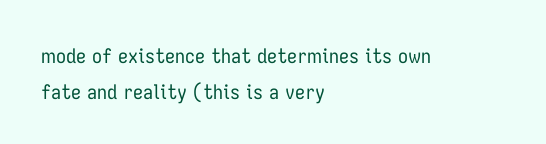mode of existence that determines its own fate and reality (this is a very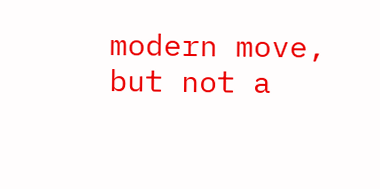modern move, but not a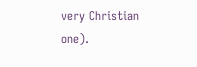very Christian one).